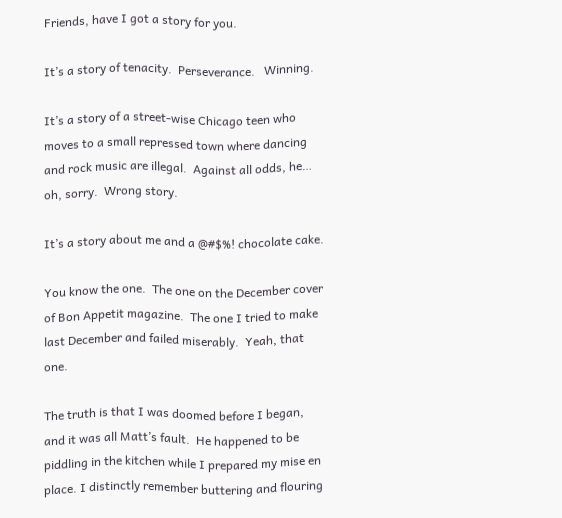Friends, have I got a story for you.

It’s a story of tenacity.  Perseverance.   Winning.

It’s a story of a street-wise Chicago teen who moves to a small repressed town where dancing and rock music are illegal.  Against all odds, he… oh, sorry.  Wrong story.

It’s a story about me and a @#$%! chocolate cake.

You know the one.  The one on the December cover of Bon Appetit magazine.  The one I tried to make last December and failed miserably.  Yeah, that one.

The truth is that I was doomed before I began, and it was all Matt’s fault.  He happened to be piddling in the kitchen while I prepared my mise en place. I distinctly remember buttering and flouring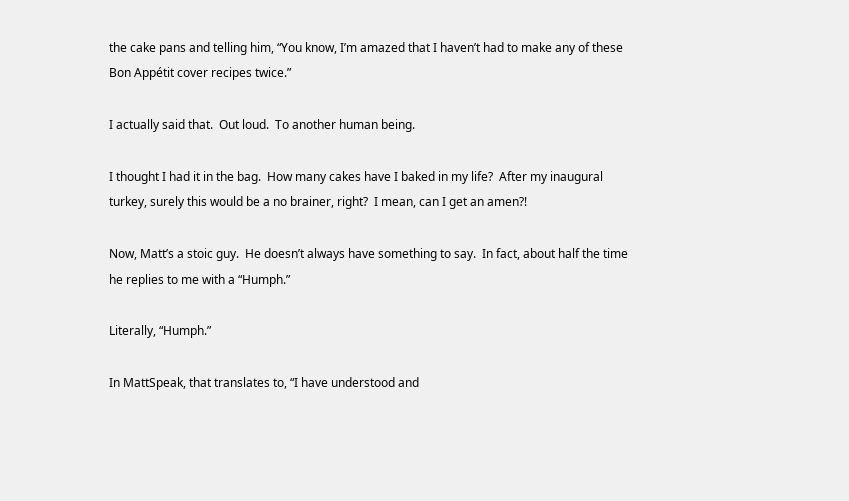the cake pans and telling him, “You know, I’m amazed that I haven’t had to make any of these Bon Appétit cover recipes twice.”

I actually said that.  Out loud.  To another human being.

I thought I had it in the bag.  How many cakes have I baked in my life?  After my inaugural turkey, surely this would be a no brainer, right?  I mean, can I get an amen?!

Now, Matt’s a stoic guy.  He doesn’t always have something to say.  In fact, about half the time he replies to me with a “Humph.”

Literally, “Humph.”

In MattSpeak, that translates to, “I have understood and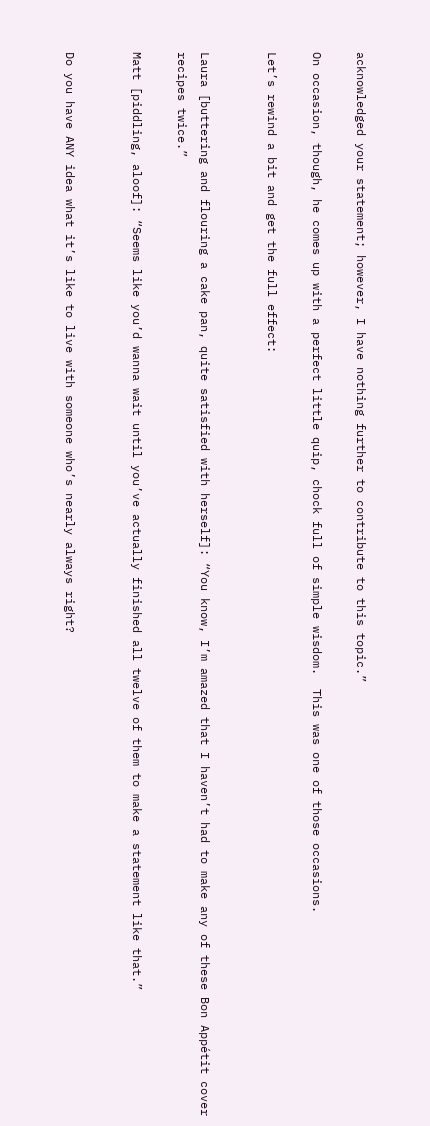acknowledged your statement; however, I have nothing further to contribute to this topic.”

On occasion, though, he comes up with a perfect little quip, chock full of simple wisdom.  This was one of those occasions.

Let’s rewind a bit and get the full effect:


Laura [buttering and flouring a cake pan, quite satisfied with herself]: “You know, I’m amazed that I haven’t had to make any of these Bon Appétit cover recipes twice.”

Matt [piddling, aloof]: “Seems like you’d wanna wait until you’ve actually finished all twelve of them to make a statement like that.”


Do you have ANY idea what it’s like to live with someone who’s nearly always right?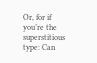Or, for if you’re the superstitious type: Can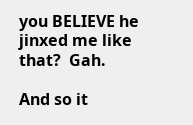you BELIEVE he jinxed me like that?  Gah.

And so it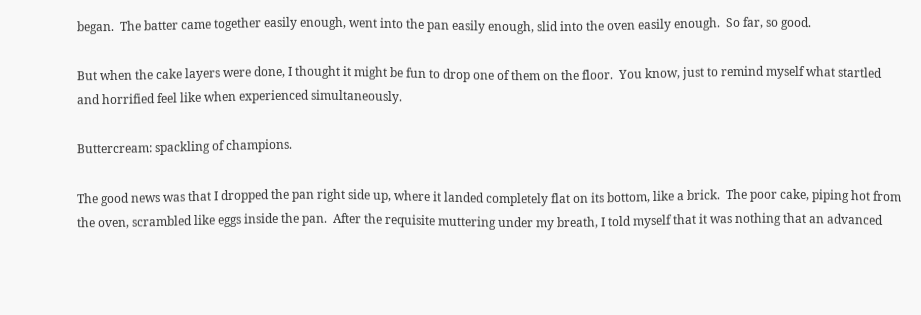began.  The batter came together easily enough, went into the pan easily enough, slid into the oven easily enough.  So far, so good.

But when the cake layers were done, I thought it might be fun to drop one of them on the floor.  You know, just to remind myself what startled and horrified feel like when experienced simultaneously.

Buttercream: spackling of champions.

The good news was that I dropped the pan right side up, where it landed completely flat on its bottom, like a brick.  The poor cake, piping hot from the oven, scrambled like eggs inside the pan.  After the requisite muttering under my breath, I told myself that it was nothing that an advanced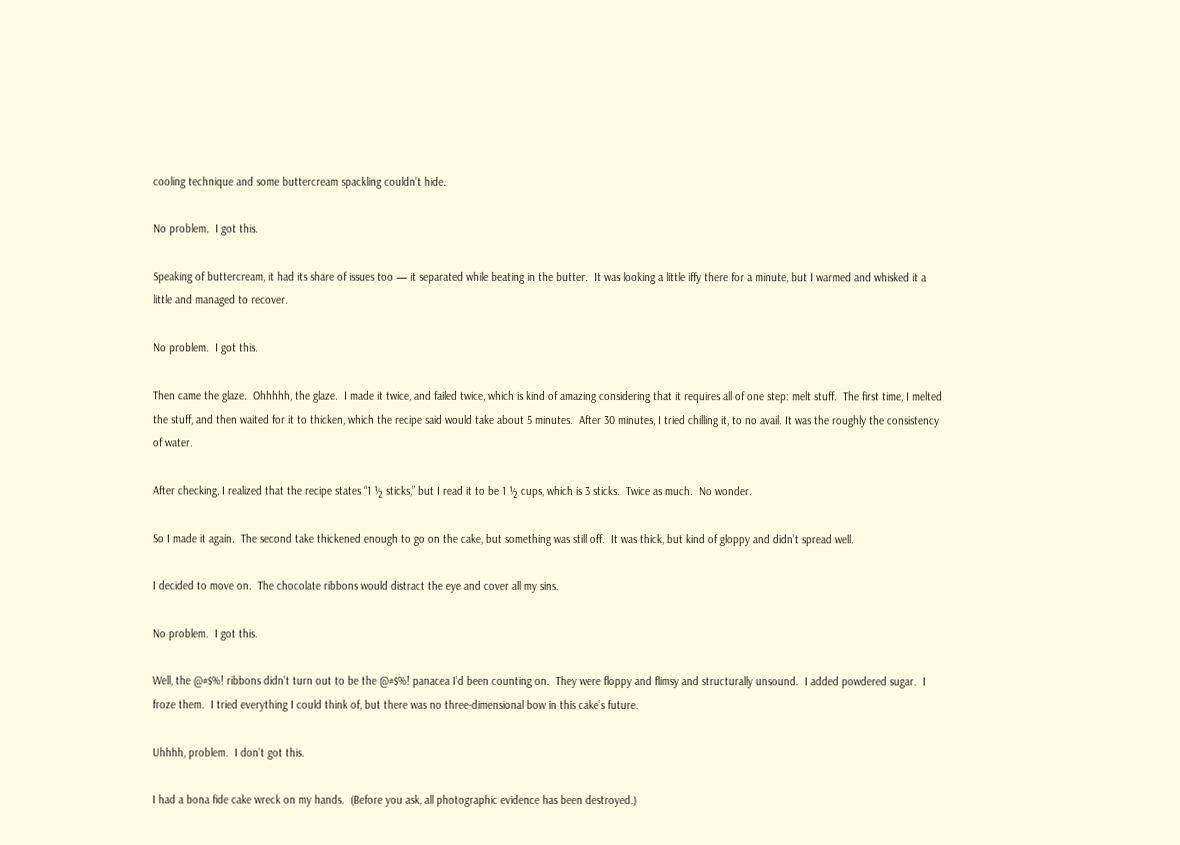cooling technique and some buttercream spackling couldn’t hide.

No problem.  I got this.

Speaking of buttercream, it had its share of issues too — it separated while beating in the butter.  It was looking a little iffy there for a minute, but I warmed and whisked it a little and managed to recover.

No problem.  I got this.

Then came the glaze.  Ohhhhh, the glaze.  I made it twice, and failed twice, which is kind of amazing considering that it requires all of one step: melt stuff.  The first time, I melted the stuff, and then waited for it to thicken, which the recipe said would take about 5 minutes.  After 30 minutes, I tried chilling it, to no avail. It was the roughly the consistency of water.

After checking, I realized that the recipe states “1 ½ sticks,” but I read it to be 1 ½ cups, which is 3 sticks.  Twice as much.  No wonder.

So I made it again.  The second take thickened enough to go on the cake, but something was still off.  It was thick, but kind of gloppy and didn’t spread well.

I decided to move on.  The chocolate ribbons would distract the eye and cover all my sins.

No problem.  I got this.

Well, the @#$%! ribbons didn’t turn out to be the @#$%! panacea I’d been counting on.  They were floppy and flimsy and structurally unsound.  I added powdered sugar.  I froze them.  I tried everything I could think of, but there was no three-dimensional bow in this cake’s future.

Uhhhh, problem.  I don’t got this.

I had a bona fide cake wreck on my hands.  (Before you ask, all photographic evidence has been destroyed.)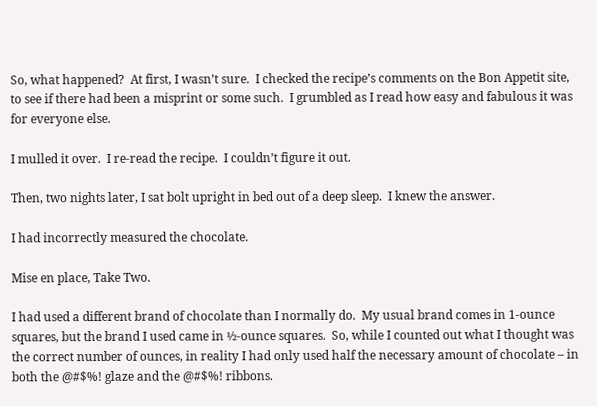So, what happened?  At first, I wasn’t sure.  I checked the recipe’s comments on the Bon Appetit site, to see if there had been a misprint or some such.  I grumbled as I read how easy and fabulous it was for everyone else.

I mulled it over.  I re-read the recipe.  I couldn’t figure it out.

Then, two nights later, I sat bolt upright in bed out of a deep sleep.  I knew the answer.

I had incorrectly measured the chocolate.

Mise en place, Take Two.

I had used a different brand of chocolate than I normally do.  My usual brand comes in 1-ounce squares, but the brand I used came in ½-ounce squares.  So, while I counted out what I thought was the correct number of ounces, in reality I had only used half the necessary amount of chocolate – in both the @#$%! glaze and the @#$%! ribbons.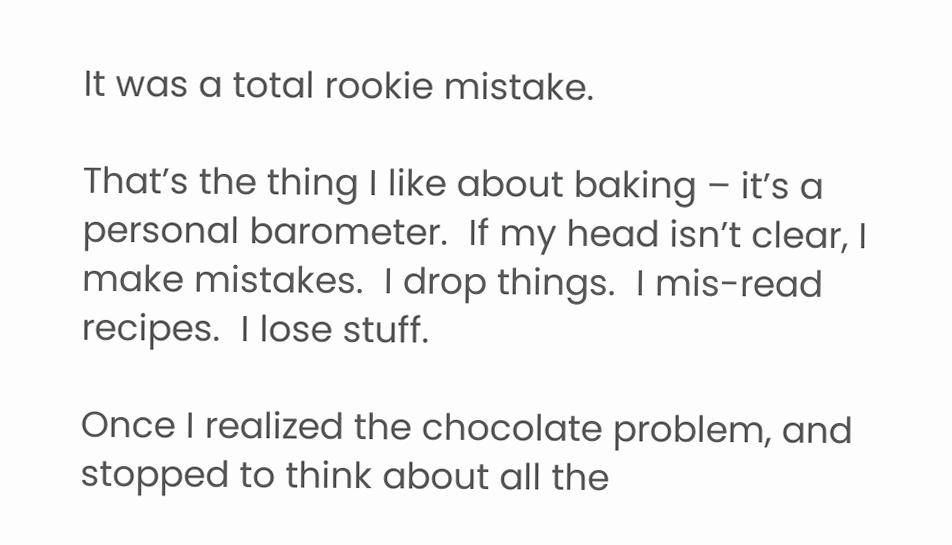It was a total rookie mistake.

That’s the thing I like about baking – it’s a personal barometer.  If my head isn’t clear, I make mistakes.  I drop things.  I mis-read recipes.  I lose stuff.

Once I realized the chocolate problem, and stopped to think about all the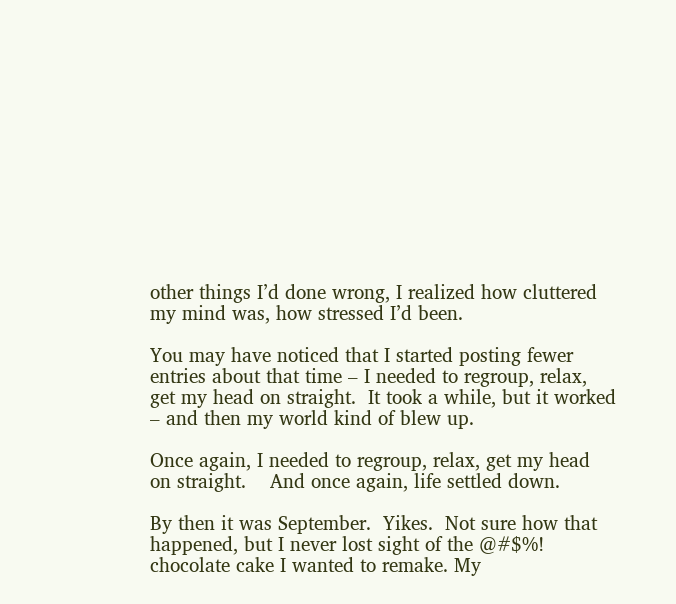other things I’d done wrong, I realized how cluttered my mind was, how stressed I’d been.

You may have noticed that I started posting fewer entries about that time – I needed to regroup, relax, get my head on straight.  It took a while, but it worked – and then my world kind of blew up.

Once again, I needed to regroup, relax, get my head on straight.    And once again, life settled down.

By then it was September.  Yikes.  Not sure how that happened, but I never lost sight of the @#$%! chocolate cake I wanted to remake. My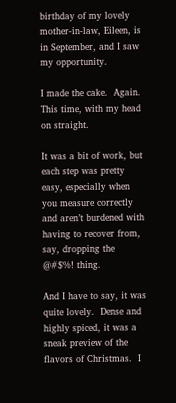birthday of my lovely mother-in-law, Eileen, is in September, and I saw my opportunity.

I made the cake.  Again.  This time, with my head on straight.

It was a bit of work, but each step was pretty easy, especially when you measure correctly and aren’t burdened with having to recover from, say, dropping the @#$%! thing.

And I have to say, it was quite lovely.  Dense and highly spiced, it was a sneak preview of the flavors of Christmas.  I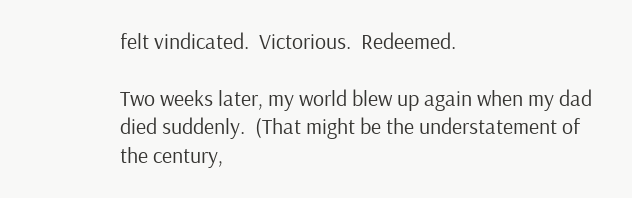felt vindicated.  Victorious.  Redeemed.

Two weeks later, my world blew up again when my dad died suddenly.  (That might be the understatement of the century,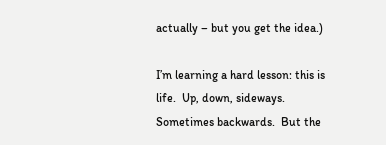actually – but you get the idea.)

I’m learning a hard lesson: this is life.  Up, down, sideways.  Sometimes backwards.  But the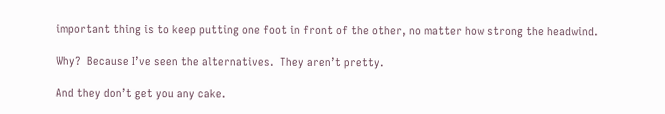important thing is to keep putting one foot in front of the other, no matter how strong the headwind.

Why?  Because I’ve seen the alternatives.  They aren’t pretty.

And they don’t get you any cake.